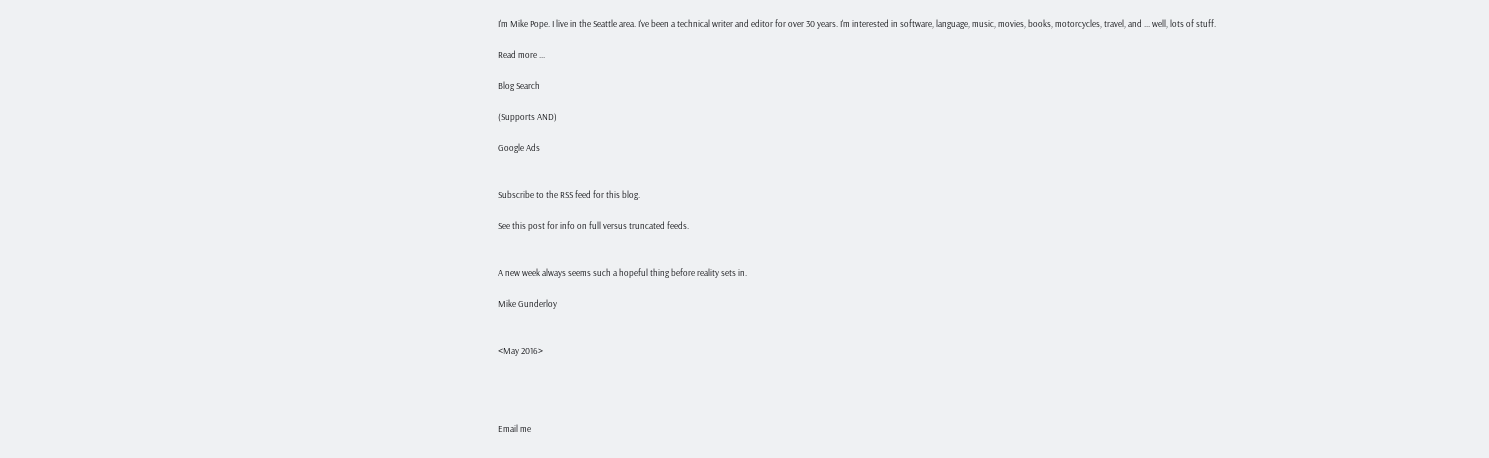I'm Mike Pope. I live in the Seattle area. I've been a technical writer and editor for over 30 years. I'm interested in software, language, music, movies, books, motorcycles, travel, and ... well, lots of stuff.

Read more ...

Blog Search

(Supports AND)

Google Ads


Subscribe to the RSS feed for this blog.

See this post for info on full versus truncated feeds.


A new week always seems such a hopeful thing before reality sets in.

Mike Gunderloy


<May 2016>




Email me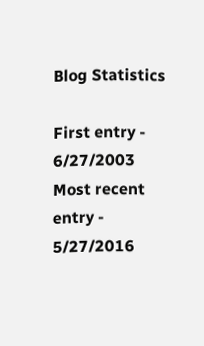Blog Statistics

First entry - 6/27/2003
Most recent entry - 5/27/2016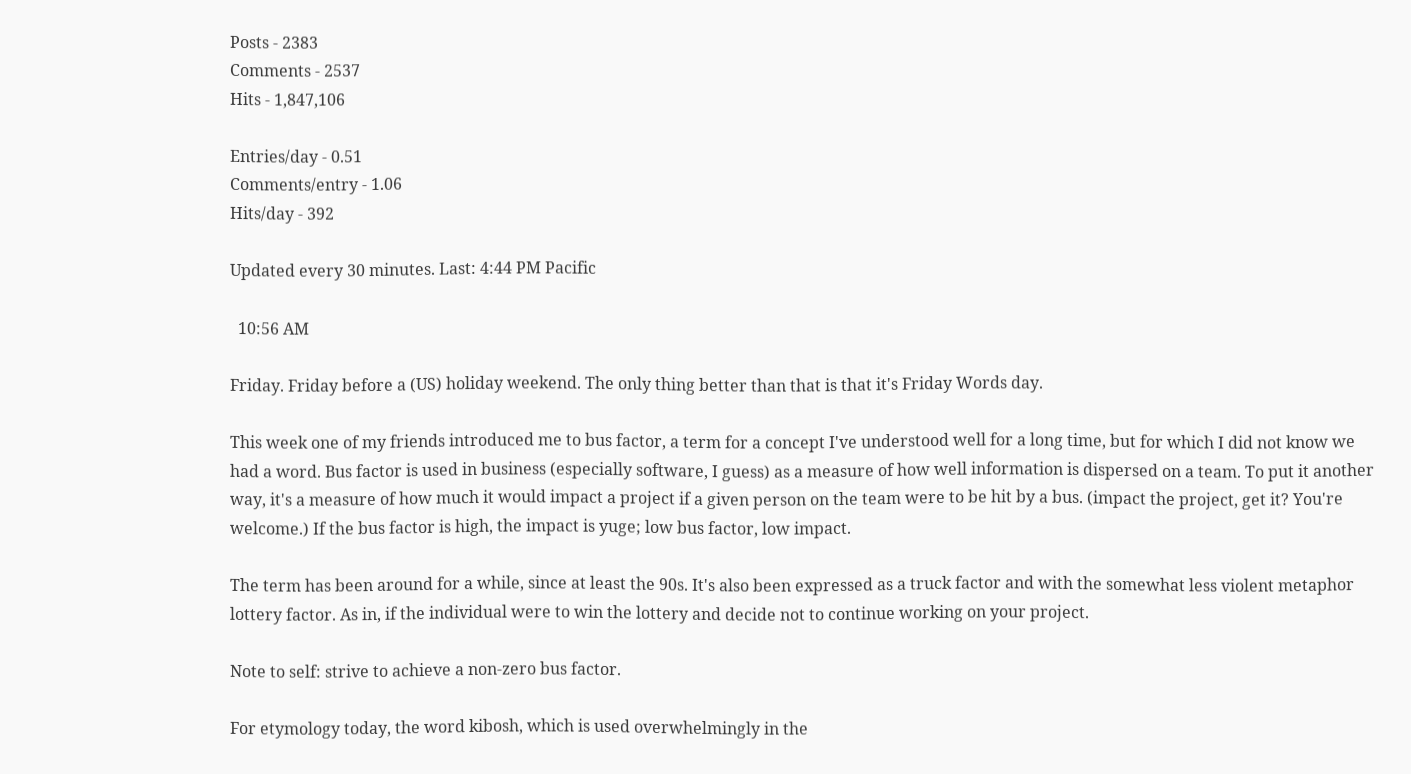Posts - 2383
Comments - 2537
Hits - 1,847,106

Entries/day - 0.51
Comments/entry - 1.06
Hits/day - 392

Updated every 30 minutes. Last: 4:44 PM Pacific

  10:56 AM

Friday. Friday before a (US) holiday weekend. The only thing better than that is that it's Friday Words day.

This week one of my friends introduced me to bus factor, a term for a concept I've understood well for a long time, but for which I did not know we had a word. Bus factor is used in business (especially software, I guess) as a measure of how well information is dispersed on a team. To put it another way, it's a measure of how much it would impact a project if a given person on the team were to be hit by a bus. (impact the project, get it? You're welcome.) If the bus factor is high, the impact is yuge; low bus factor, low impact.

The term has been around for a while, since at least the 90s. It's also been expressed as a truck factor and with the somewhat less violent metaphor lottery factor. As in, if the individual were to win the lottery and decide not to continue working on your project.

Note to self: strive to achieve a non-zero bus factor.

For etymology today, the word kibosh, which is used overwhelmingly in the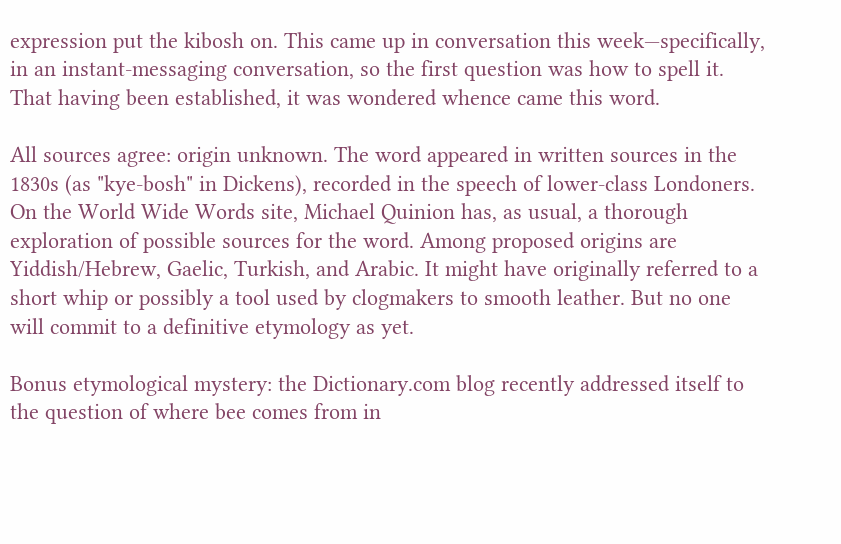expression put the kibosh on. This came up in conversation this week—specifically, in an instant-messaging conversation, so the first question was how to spell it. That having been established, it was wondered whence came this word.

All sources agree: origin unknown. The word appeared in written sources in the 1830s (as "kye-bosh" in Dickens), recorded in the speech of lower-class Londoners. On the World Wide Words site, Michael Quinion has, as usual, a thorough exploration of possible sources for the word. Among proposed origins are Yiddish/Hebrew, Gaelic, Turkish, and Arabic. It might have originally referred to a short whip or possibly a tool used by clogmakers to smooth leather. But no one will commit to a definitive etymology as yet.

Bonus etymological mystery: the Dictionary.com blog recently addressed itself to the question of where bee comes from in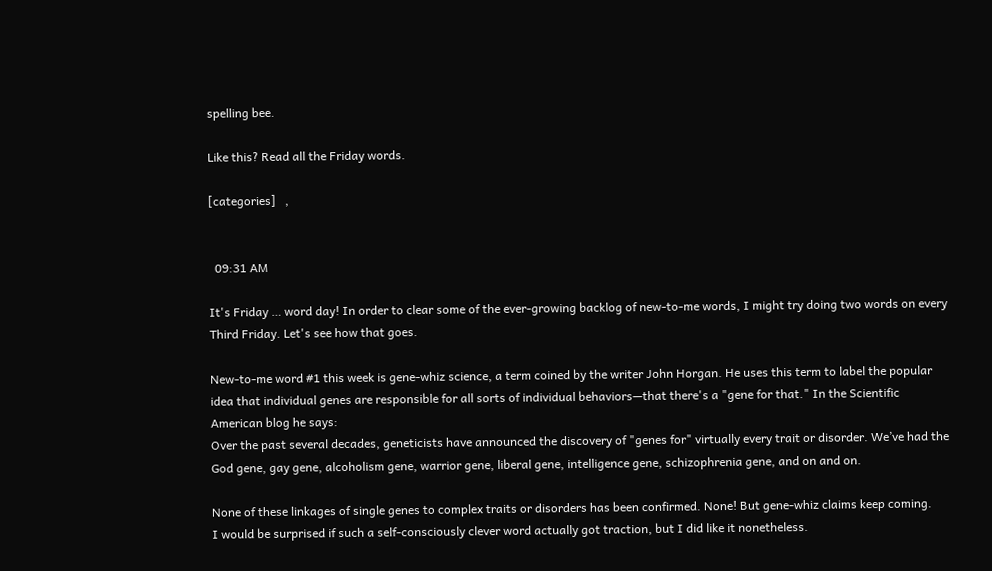spelling bee.

Like this? Read all the Friday words.

[categories]   ,


  09:31 AM

It's Friday … word day! In order to clear some of the ever-growing backlog of new-to-me words, I might try doing two words on every Third Friday. Let's see how that goes.

New-to-me word #1 this week is gene-whiz science, a term coined by the writer John Horgan. He uses this term to label the popular idea that individual genes are responsible for all sorts of individual behaviors—that there's a "gene for that." In the Scientific American blog he says:
Over the past several decades, geneticists have announced the discovery of "genes for" virtually every trait or disorder. We’ve had the God gene, gay gene, alcoholism gene, warrior gene, liberal gene, intelligence gene, schizophrenia gene, and on and on.

None of these linkages of single genes to complex traits or disorders has been confirmed. None! But gene-whiz claims keep coming.
I would be surprised if such a self-consciously clever word actually got traction, but I did like it nonetheless.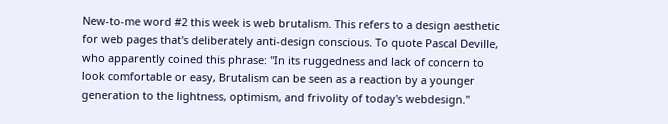New-to-me word #2 this week is web brutalism. This refers to a design aesthetic for web pages that's deliberately anti-design conscious. To quote Pascal Deville, who apparently coined this phrase: "In its ruggedness and lack of concern to look comfortable or easy, Brutalism can be seen as a reaction by a younger generation to the lightness, optimism, and frivolity of today's webdesign."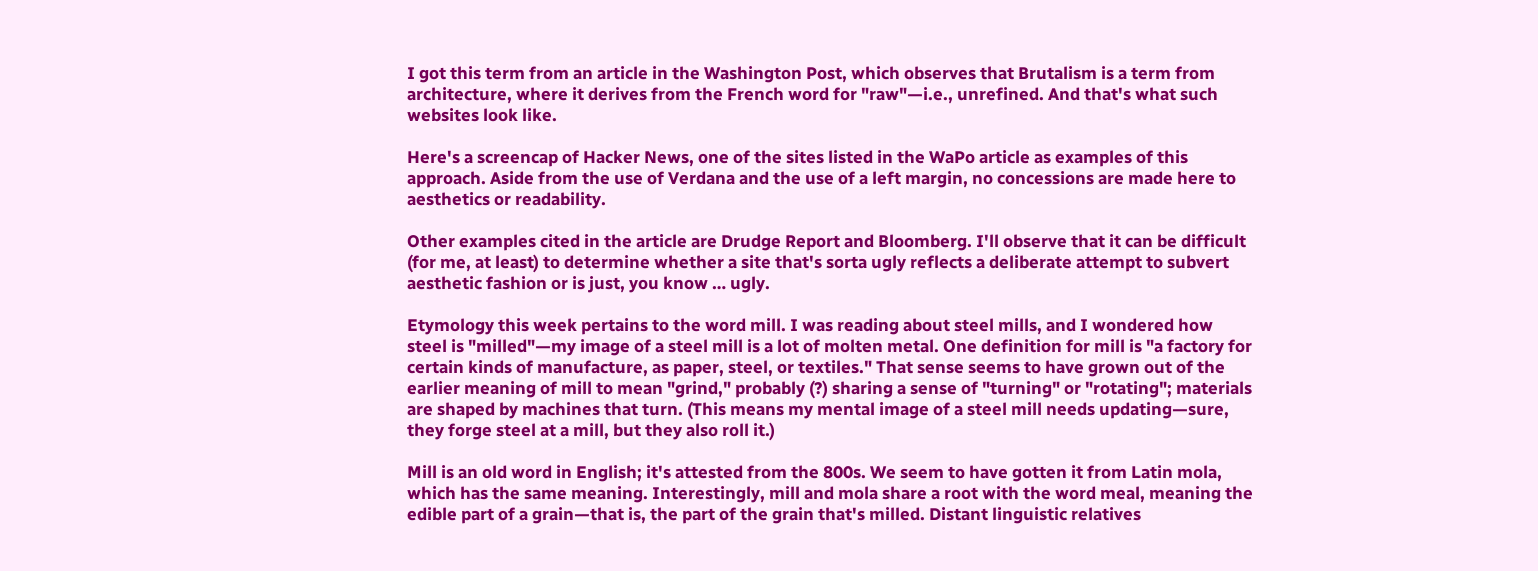I got this term from an article in the Washington Post, which observes that Brutalism is a term from architecture, where it derives from the French word for "raw"—i.e., unrefined. And that's what such websites look like.

Here's a screencap of Hacker News, one of the sites listed in the WaPo article as examples of this approach. Aside from the use of Verdana and the use of a left margin, no concessions are made here to aesthetics or readability.

Other examples cited in the article are Drudge Report and Bloomberg. I'll observe that it can be difficult (for me, at least) to determine whether a site that's sorta ugly reflects a deliberate attempt to subvert aesthetic fashion or is just, you know … ugly.

Etymology this week pertains to the word mill. I was reading about steel mills, and I wondered how steel is "milled"—my image of a steel mill is a lot of molten metal. One definition for mill is "a factory for certain kinds of manufacture, as paper, steel, or textiles." That sense seems to have grown out of the earlier meaning of mill to mean "grind," probably (?) sharing a sense of "turning" or "rotating"; materials are shaped by machines that turn. (This means my mental image of a steel mill needs updating—sure, they forge steel at a mill, but they also roll it.)

Mill is an old word in English; it's attested from the 800s. We seem to have gotten it from Latin mola, which has the same meaning. Interestingly, mill and mola share a root with the word meal, meaning the edible part of a grain—that is, the part of the grain that's milled. Distant linguistic relatives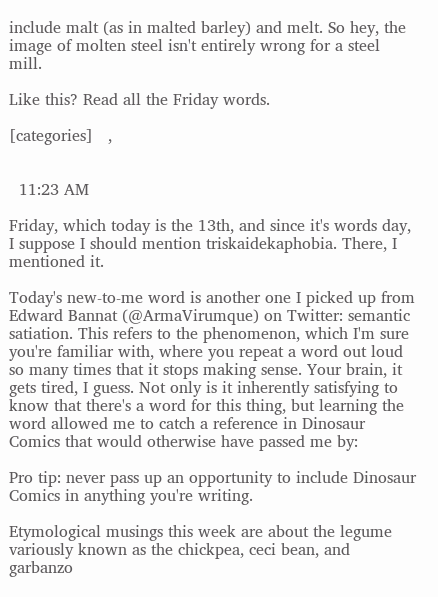include malt (as in malted barley) and melt. So hey, the image of molten steel isn't entirely wrong for a steel mill.

Like this? Read all the Friday words.

[categories]   ,


  11:23 AM

Friday, which today is the 13th, and since it's words day, I suppose I should mention triskaidekaphobia. There, I mentioned it.

Today's new-to-me word is another one I picked up from Edward Bannat (@ArmaVirumque) on Twitter: semantic satiation. This refers to the phenomenon, which I'm sure you're familiar with, where you repeat a word out loud so many times that it stops making sense. Your brain, it gets tired, I guess. Not only is it inherently satisfying to know that there's a word for this thing, but learning the word allowed me to catch a reference in Dinosaur Comics that would otherwise have passed me by:

Pro tip: never pass up an opportunity to include Dinosaur Comics in anything you're writing.

Etymological musings this week are about the legume variously known as the chickpea, ceci bean, and garbanzo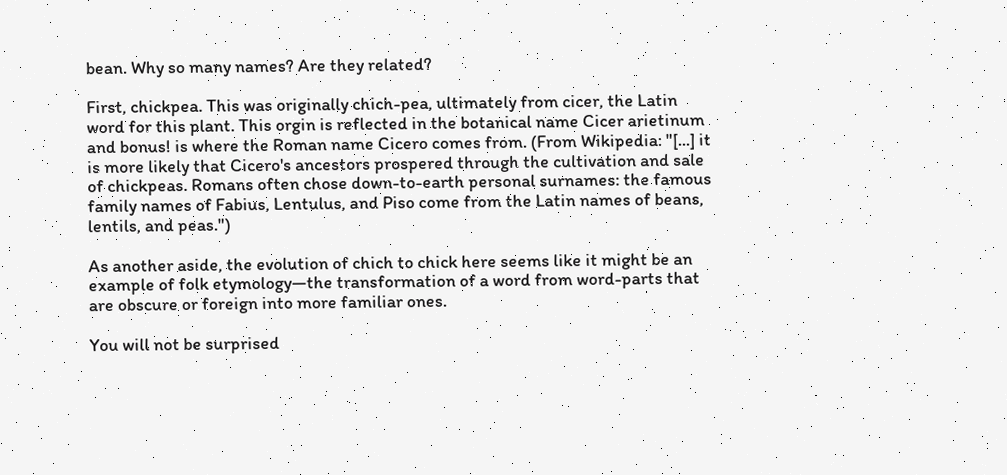bean. Why so many names? Are they related?

First, chickpea. This was originally chich-pea, ultimately from cicer, the Latin word for this plant. This orgin is reflected in the botanical name Cicer arietinum and bonus! is where the Roman name Cicero comes from. (From Wikipedia: "[...] it is more likely that Cicero's ancestors prospered through the cultivation and sale of chickpeas. Romans often chose down-to-earth personal surnames: the famous family names of Fabius, Lentulus, and Piso come from the Latin names of beans, lentils, and peas.")

As another aside, the evolution of chich to chick here seems like it might be an example of folk etymology—the transformation of a word from word-parts that are obscure or foreign into more familiar ones.

You will not be surprised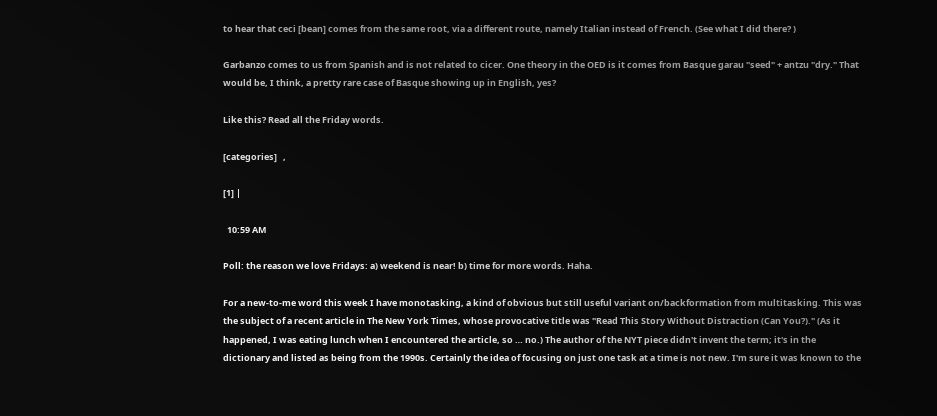to hear that ceci [bean] comes from the same root, via a different route, namely Italian instead of French. (See what I did there? )

Garbanzo comes to us from Spanish and is not related to cicer. One theory in the OED is it comes from Basque garau "seed" + antzu "dry." That would be, I think, a pretty rare case of Basque showing up in English, yes?

Like this? Read all the Friday words.

[categories]   ,

[1] |

  10:59 AM

Poll: the reason we love Fridays: a) weekend is near! b) time for more words. Haha.

For a new-to-me word this week I have monotasking, a kind of obvious but still useful variant on/backformation from multitasking. This was the subject of a recent article in The New York Times, whose provocative title was "Read This Story Without Distraction (Can You?)." (As it happened, I was eating lunch when I encountered the article, so … no.) The author of the NYT piece didn't invent the term; it's in the dictionary and listed as being from the 1990s. Certainly the idea of focusing on just one task at a time is not new. I'm sure it was known to the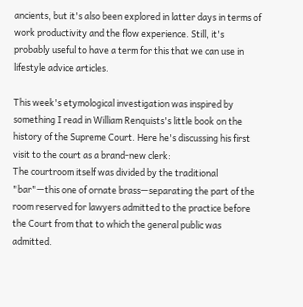ancients, but it's also been explored in latter days in terms of work productivity and the flow experience. Still, it's probably useful to have a term for this that we can use in lifestyle advice articles.

This week's etymological investigation was inspired by something I read in William Renquists's little book on the history of the Supreme Court. Here he's discussing his first visit to the court as a brand-new clerk:
The courtroom itself was divided by the traditional "bar"—this one of ornate brass—separating the part of the room reserved for lawyers admitted to the practice before the Court from that to which the general public was admitted.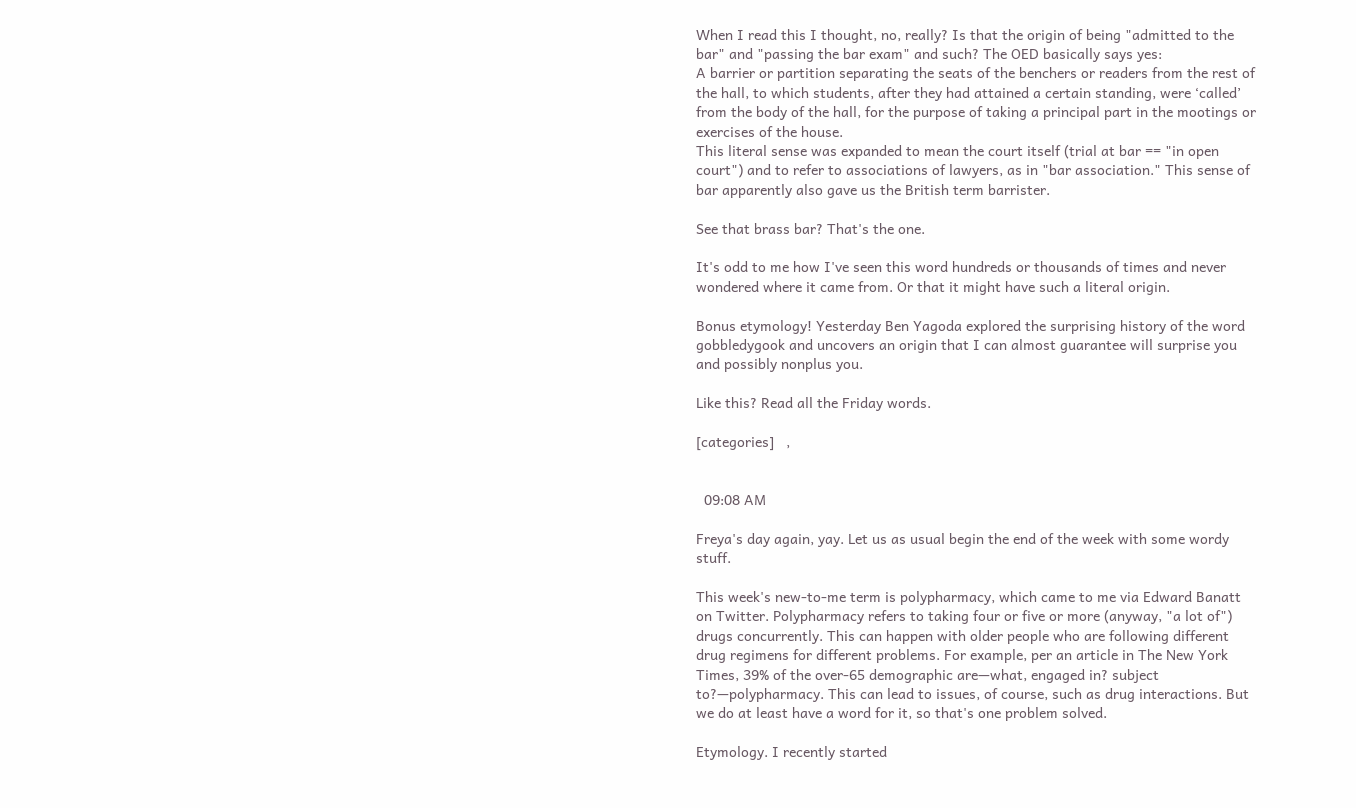When I read this I thought, no, really? Is that the origin of being "admitted to the bar" and "passing the bar exam" and such? The OED basically says yes:
A barrier or partition separating the seats of the benchers or readers from the rest of the hall, to which students, after they had attained a certain standing, were ‘called’ from the body of the hall, for the purpose of taking a principal part in the mootings or exercises of the house.
This literal sense was expanded to mean the court itself (trial at bar == "in open court") and to refer to associations of lawyers, as in "bar association." This sense of bar apparently also gave us the British term barrister.

See that brass bar? That's the one.

It's odd to me how I've seen this word hundreds or thousands of times and never wondered where it came from. Or that it might have such a literal origin.

Bonus etymology! Yesterday Ben Yagoda explored the surprising history of the word gobbledygook and uncovers an origin that I can almost guarantee will surprise you and possibly nonplus you.

Like this? Read all the Friday words.

[categories]   ,


  09:08 AM

Freya's day again, yay. Let us as usual begin the end of the week with some wordy stuff.

This week's new-to-me term is polypharmacy, which came to me via Edward Banatt on Twitter. Polypharmacy refers to taking four or five or more (anyway, "a lot of") drugs concurrently. This can happen with older people who are following different drug regimens for different problems. For example, per an article in The New York Times, 39% of the over-65 demographic are—what, engaged in? subject to?—polypharmacy. This can lead to issues, of course, such as drug interactions. But we do at least have a word for it, so that's one problem solved.

Etymology. I recently started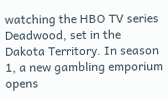watching the HBO TV series Deadwood, set in the Dakota Territory. In season 1, a new gambling emporium opens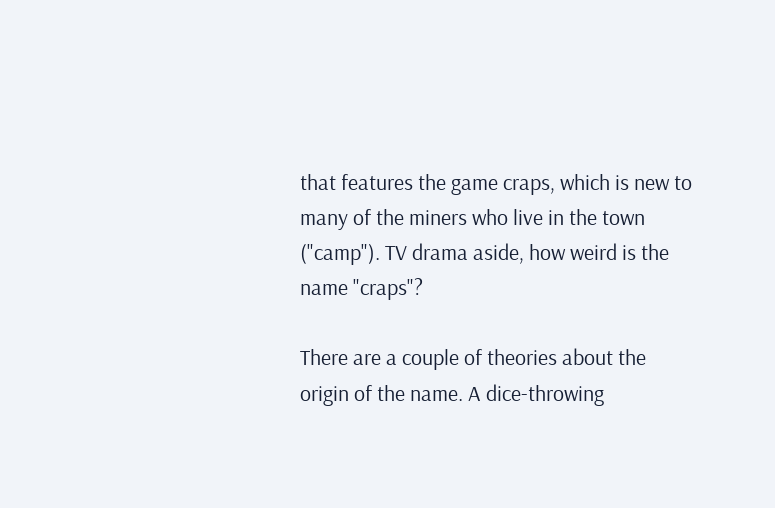that features the game craps, which is new to many of the miners who live in the town ("camp"). TV drama aside, how weird is the name "craps"?

There are a couple of theories about the origin of the name. A dice-throwing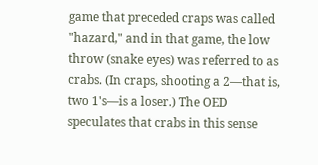game that preceded craps was called "hazard," and in that game, the low throw (snake eyes) was referred to as crabs. (In craps, shooting a 2—that is, two 1's—is a loser.) The OED speculates that crabs in this sense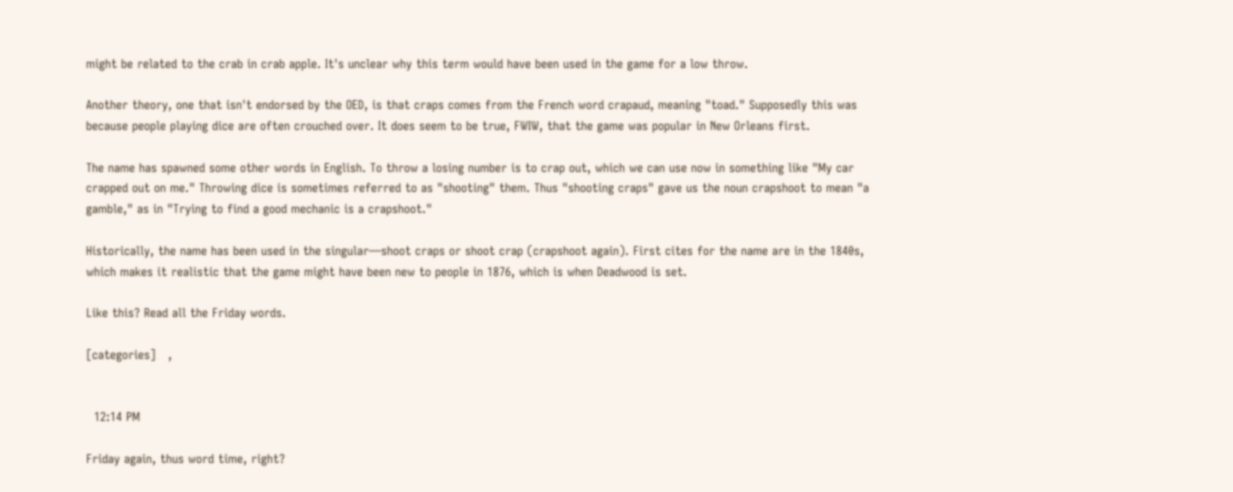might be related to the crab in crab apple. It's unclear why this term would have been used in the game for a low throw.

Another theory, one that isn't endorsed by the OED, is that craps comes from the French word crapaud, meaning "toad." Supposedly this was because people playing dice are often crouched over. It does seem to be true, FWIW, that the game was popular in New Orleans first.

The name has spawned some other words in English. To throw a losing number is to crap out, which we can use now in something like "My car crapped out on me." Throwing dice is sometimes referred to as "shooting" them. Thus "shooting craps" gave us the noun crapshoot to mean "a gamble," as in "Trying to find a good mechanic is a crapshoot."

Historically, the name has been used in the singular—shoot craps or shoot crap (crapshoot again). First cites for the name are in the 1840s, which makes it realistic that the game might have been new to people in 1876, which is when Deadwood is set.

Like this? Read all the Friday words.

[categories]   ,


  12:14 PM

Friday again, thus word time, right?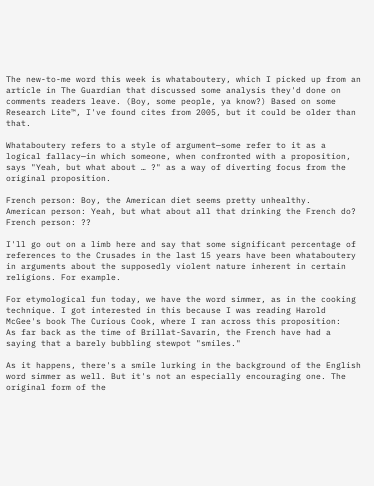The new-to-me word this week is whataboutery, which I picked up from an article in The Guardian that discussed some analysis they'd done on comments readers leave. (Boy, some people, ya know?) Based on some Research Lite™, I've found cites from 2005, but it could be older than that.

Whataboutery refers to a style of argument—some refer to it as a logical fallacy—in which someone, when confronted with a proposition, says "Yeah, but what about … ?" as a way of diverting focus from the original proposition.

French person: Boy, the American diet seems pretty unhealthy.
American person: Yeah, but what about all that drinking the French do?
French person: ??

I'll go out on a limb here and say that some significant percentage of references to the Crusades in the last 15 years have been whataboutery in arguments about the supposedly violent nature inherent in certain religions. For example.

For etymological fun today, we have the word simmer, as in the cooking technique. I got interested in this because I was reading Harold McGee's book The Curious Cook, where I ran across this proposition:
As far back as the time of Brillat-Savarin, the French have had a saying that a barely bubbling stewpot "smiles."

As it happens, there's a smile lurking in the background of the English word simmer as well. But it's not an especially encouraging one. The original form of the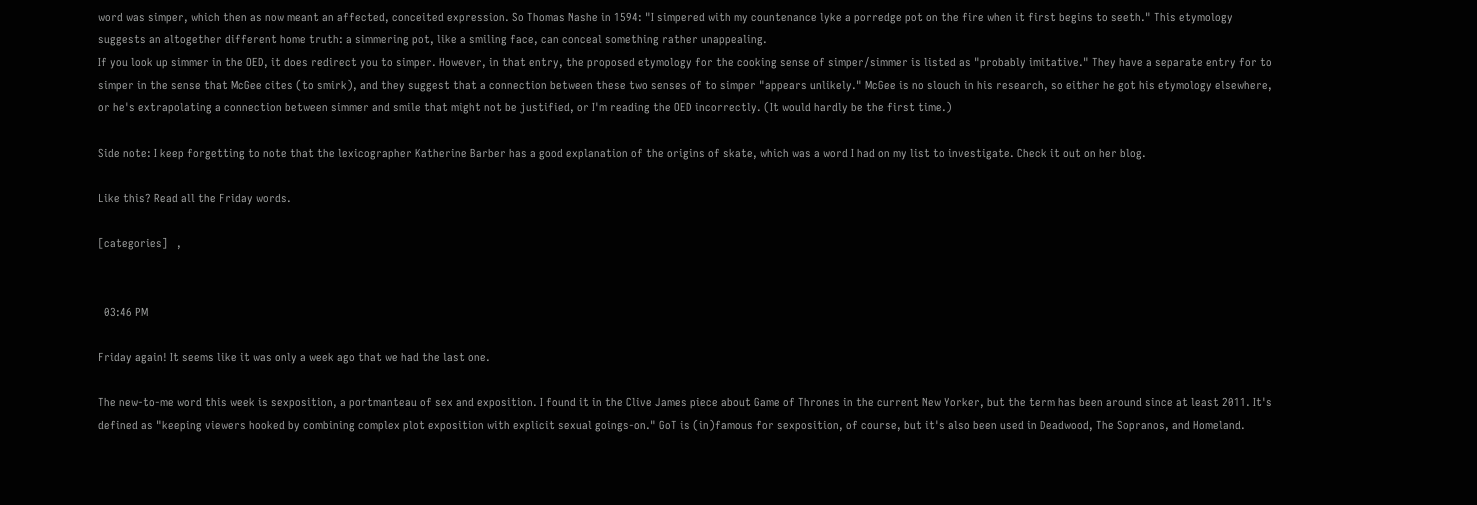word was simper, which then as now meant an affected, conceited expression. So Thomas Nashe in 1594: "I simpered with my countenance lyke a porredge pot on the fire when it first begins to seeth." This etymology suggests an altogether different home truth: a simmering pot, like a smiling face, can conceal something rather unappealing.
If you look up simmer in the OED, it does redirect you to simper. However, in that entry, the proposed etymology for the cooking sense of simper/simmer is listed as "probably imitative." They have a separate entry for to simper in the sense that McGee cites (to smirk), and they suggest that a connection between these two senses of to simper "appears unlikely." McGee is no slouch in his research, so either he got his etymology elsewhere, or he's extrapolating a connection between simmer and smile that might not be justified, or I'm reading the OED incorrectly. (It would hardly be the first time.)

Side note: I keep forgetting to note that the lexicographer Katherine Barber has a good explanation of the origins of skate, which was a word I had on my list to investigate. Check it out on her blog.

Like this? Read all the Friday words.

[categories]   ,


  03:46 PM

Friday again! It seems like it was only a week ago that we had the last one.

The new-to-me word this week is sexposition, a portmanteau of sex and exposition. I found it in the Clive James piece about Game of Thrones in the current New Yorker, but the term has been around since at least 2011. It's defined as "keeping viewers hooked by combining complex plot exposition with explicit sexual goings-on." GoT is (in)famous for sexposition, of course, but it's also been used in Deadwood, The Sopranos, and Homeland.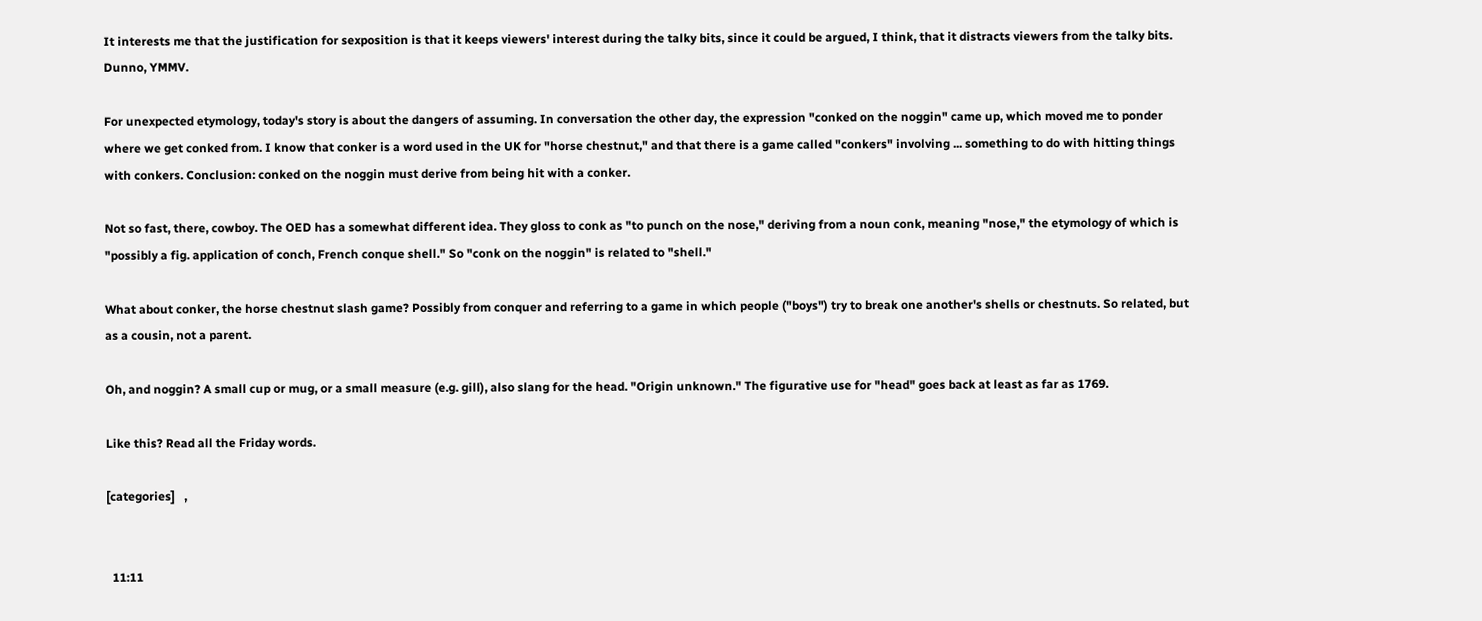It interests me that the justification for sexposition is that it keeps viewers' interest during the talky bits, since it could be argued, I think, that it distracts viewers from the talky bits. Dunno, YMMV.

For unexpected etymology, today's story is about the dangers of assuming. In conversation the other day, the expression "conked on the noggin" came up, which moved me to ponder where we get conked from. I know that conker is a word used in the UK for "horse chestnut," and that there is a game called "conkers" involving ... something to do with hitting things with conkers. Conclusion: conked on the noggin must derive from being hit with a conker.

Not so fast, there, cowboy. The OED has a somewhat different idea. They gloss to conk as "to punch on the nose," deriving from a noun conk, meaning "nose," the etymology of which is "possibly a fig. application of conch, French conque shell." So "conk on the noggin" is related to "shell."

What about conker, the horse chestnut slash game? Possibly from conquer and referring to a game in which people ("boys") try to break one another's shells or chestnuts. So related, but as a cousin, not a parent.

Oh, and noggin? A small cup or mug, or a small measure (e.g. gill), also slang for the head. "Origin unknown." The figurative use for "head" goes back at least as far as 1769.

Like this? Read all the Friday words.

[categories]   ,


  11:11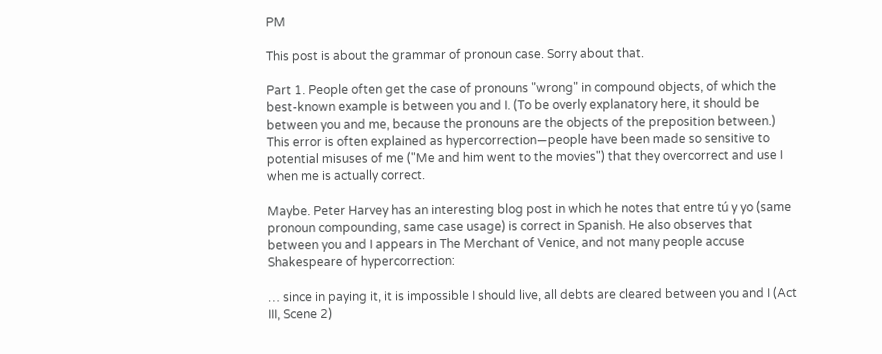PM

This post is about the grammar of pronoun case. Sorry about that.

Part 1. People often get the case of pronouns "wrong" in compound objects, of which the best-known example is between you and I. (To be overly explanatory here, it should be between you and me, because the pronouns are the objects of the preposition between.) This error is often explained as hypercorrection—people have been made so sensitive to potential misuses of me ("Me and him went to the movies") that they overcorrect and use I when me is actually correct.

Maybe. Peter Harvey has an interesting blog post in which he notes that entre tú y yo (same pronoun compounding, same case usage) is correct in Spanish. He also observes that between you and I appears in The Merchant of Venice, and not many people accuse Shakespeare of hypercorrection:

… since in paying it, it is impossible I should live, all debts are cleared between you and I (Act III, Scene 2)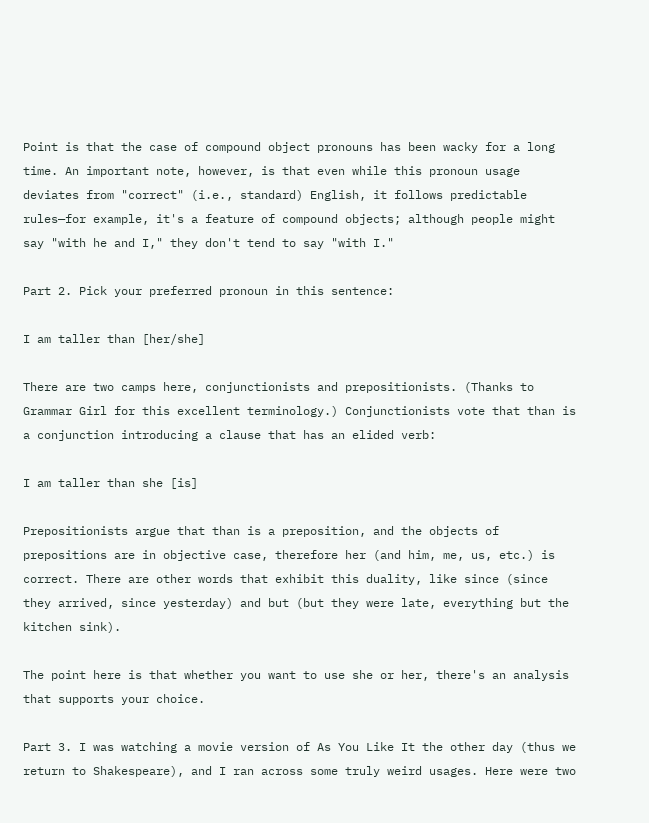Point is that the case of compound object pronouns has been wacky for a long time. An important note, however, is that even while this pronoun usage deviates from "correct" (i.e., standard) English, it follows predictable rules—for example, it's a feature of compound objects; although people might say "with he and I," they don't tend to say "with I."

Part 2. Pick your preferred pronoun in this sentence:

I am taller than [her/she]

There are two camps here, conjunctionists and prepositionists. (Thanks to Grammar Girl for this excellent terminology.) Conjunctionists vote that than is a conjunction introducing a clause that has an elided verb:

I am taller than she [is]

Prepositionists argue that than is a preposition, and the objects of prepositions are in objective case, therefore her (and him, me, us, etc.) is correct. There are other words that exhibit this duality, like since (since they arrived, since yesterday) and but (but they were late, everything but the kitchen sink).

The point here is that whether you want to use she or her, there's an analysis that supports your choice.

Part 3. I was watching a movie version of As You Like It the other day (thus we return to Shakespeare), and I ran across some truly weird usages. Here were two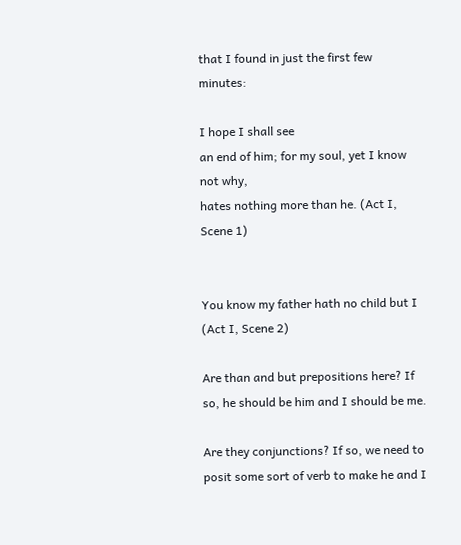that I found in just the first few minutes:

I hope I shall see
an end of him; for my soul, yet I know not why,
hates nothing more than he. (Act I, Scene 1)


You know my father hath no child but I (Act I, Scene 2)

Are than and but prepositions here? If so, he should be him and I should be me.

Are they conjunctions? If so, we need to posit some sort of verb to make he and I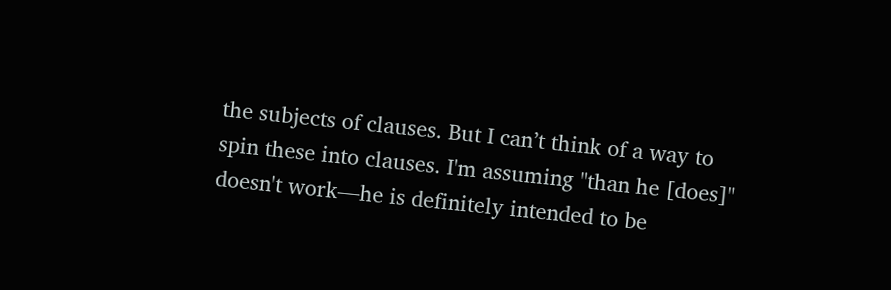the subjects of clauses. But I can’t think of a way to spin these into clauses. I'm assuming "than he [does]" doesn't work—he is definitely intended to be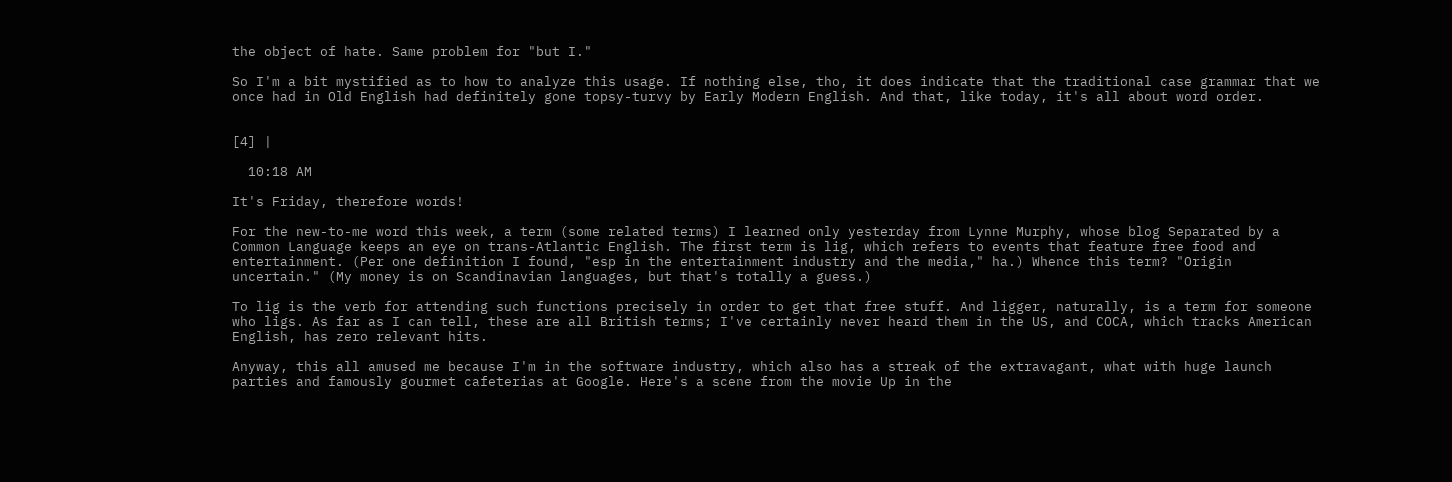the object of hate. Same problem for "but I."

So I'm a bit mystified as to how to analyze this usage. If nothing else, tho, it does indicate that the traditional case grammar that we once had in Old English had definitely gone topsy-turvy by Early Modern English. And that, like today, it's all about word order.


[4] |

  10:18 AM

It's Friday, therefore words!

For the new-to-me word this week, a term (some related terms) I learned only yesterday from Lynne Murphy, whose blog Separated by a Common Language keeps an eye on trans-Atlantic English. The first term is lig, which refers to events that feature free food and entertainment. (Per one definition I found, "esp in the entertainment industry and the media," ha.) Whence this term? "Origin uncertain." (My money is on Scandinavian languages, but that's totally a guess.)

To lig is the verb for attending such functions precisely in order to get that free stuff. And ligger, naturally, is a term for someone who ligs. As far as I can tell, these are all British terms; I've certainly never heard them in the US, and COCA, which tracks American English, has zero relevant hits.

Anyway, this all amused me because I'm in the software industry, which also has a streak of the extravagant, what with huge launch parties and famously gourmet cafeterias at Google. Here's a scene from the movie Up in the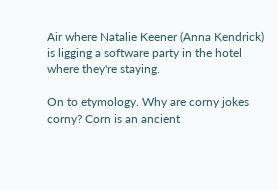Air where Natalie Keener (Anna Kendrick) is ligging a software party in the hotel where they're staying.

On to etymology. Why are corny jokes corny? Corn is an ancient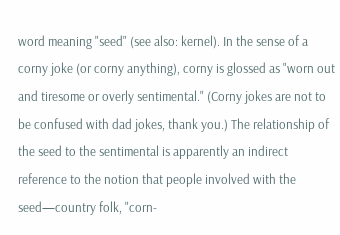word meaning "seed" (see also: kernel). In the sense of a corny joke (or corny anything), corny is glossed as "worn out and tiresome or overly sentimental." (Corny jokes are not to be confused with dad jokes, thank you.) The relationship of the seed to the sentimental is apparently an indirect reference to the notion that people involved with the seed—country folk, "corn-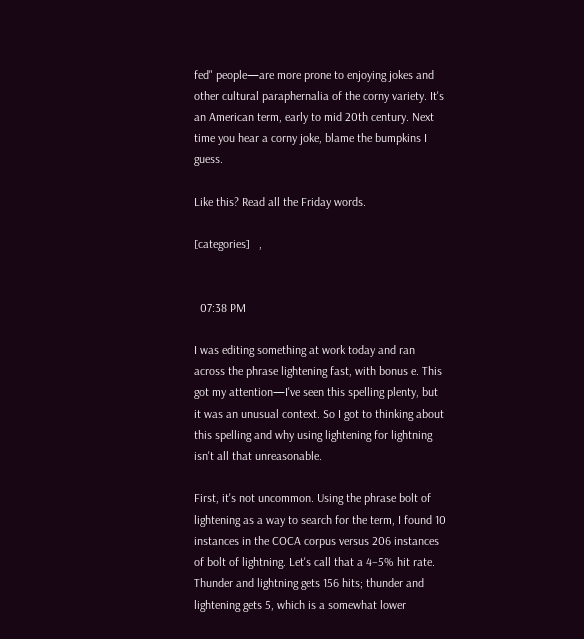fed" people—are more prone to enjoying jokes and other cultural paraphernalia of the corny variety. It's an American term, early to mid 20th century. Next time you hear a corny joke, blame the bumpkins I guess.

Like this? Read all the Friday words.

[categories]   ,


  07:38 PM

I was editing something at work today and ran across the phrase lightening fast, with bonus e. This got my attention—I've seen this spelling plenty, but it was an unusual context. So I got to thinking about this spelling and why using lightening for lightning isn't all that unreasonable.

First, it's not uncommon. Using the phrase bolt of lightening as a way to search for the term, I found 10 instances in the COCA corpus versus 206 instances of bolt of lightning. Let's call that a 4–5% hit rate. Thunder and lightning gets 156 hits; thunder and lightening gets 5, which is a somewhat lower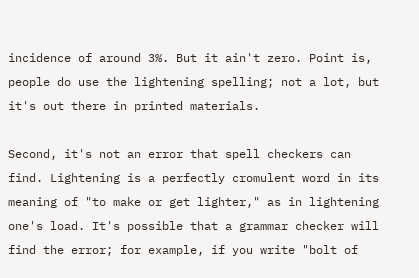incidence of around 3%. But it ain't zero. Point is, people do use the lightening spelling; not a lot, but it's out there in printed materials.

Second, it's not an error that spell checkers can find. Lightening is a perfectly cromulent word in its meaning of "to make or get lighter," as in lightening one's load. It's possible that a grammar checker will find the error; for example, if you write "bolt of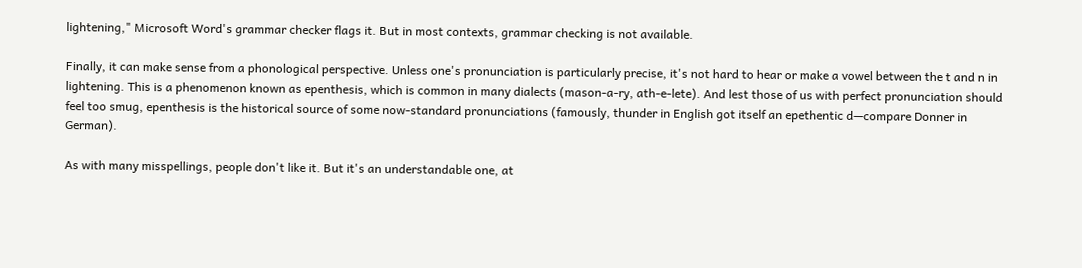lightening," Microsoft Word's grammar checker flags it. But in most contexts, grammar checking is not available.

Finally, it can make sense from a phonological perspective. Unless one's pronunciation is particularly precise, it's not hard to hear or make a vowel between the t and n in lightening. This is a phenomenon known as epenthesis, which is common in many dialects (mason-a-ry, ath-e-lete). And lest those of us with perfect pronunciation should feel too smug, epenthesis is the historical source of some now-standard pronunciations (famously, thunder in English got itself an epethentic d—compare Donner in German).

As with many misspellings, people don't like it. But it's an understandable one, at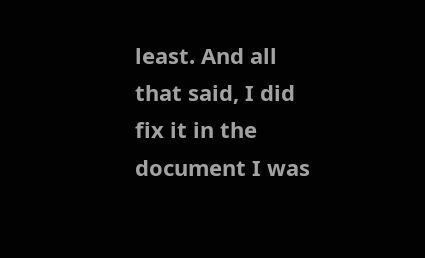least. And all that said, I did fix it in the document I was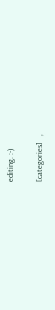editing. :-)

[categories]   ,